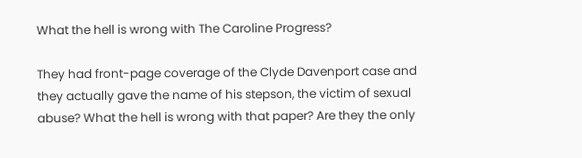What the hell is wrong with The Caroline Progress?

They had front-page coverage of the Clyde Davenport case and they actually gave the name of his stepson, the victim of sexual abuse? What the hell is wrong with that paper? Are they the only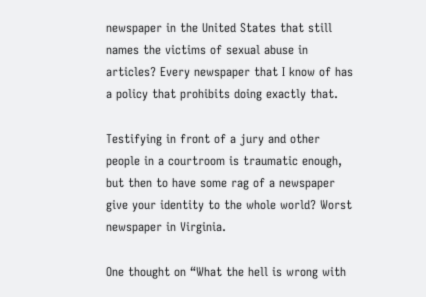newspaper in the United States that still names the victims of sexual abuse in articles? Every newspaper that I know of has a policy that prohibits doing exactly that.

Testifying in front of a jury and other people in a courtroom is traumatic enough, but then to have some rag of a newspaper give your identity to the whole world? Worst newspaper in Virginia.

One thought on “What the hell is wrong with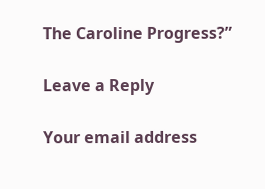The Caroline Progress?”

Leave a Reply

Your email address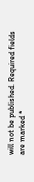will not be published. Required fields are marked *